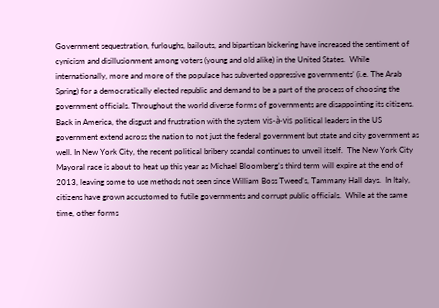Government sequestration, furloughs, bailouts, and bipartisan bickering have increased the sentiment of cynicism and disillusionment among voters (young and old alike) in the United States.  While internationally, more and more of the populace has subverted oppressive governments’ (i.e. The Arab Spring) for a democratically elected republic and demand to be a part of the process of choosing the government officials. Throughout the world diverse forms of governments are disappointing its citizens.
Back in America, the disgust and frustration with the system vis-à-vis political leaders in the US government extend across the nation to not just the federal government but state and city government as well. In New York City, the recent political bribery scandal continues to unveil itself.  The New York City Mayoral race is about to heat up this year as Michael Bloomberg’s third term will expire at the end of 2013, leaving some to use methods not seen since William Boss Tweed’s, Tammany Hall days.  In Italy, citizens have grown accustomed to futile governments and corrupt public officials.  While at the same time, other forms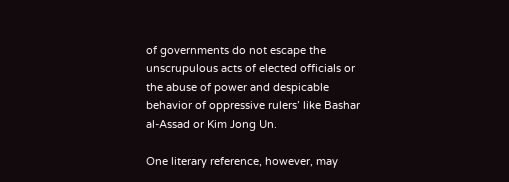of governments do not escape the unscrupulous acts of elected officials or the abuse of power and despicable behavior of oppressive rulers’ like Bashar al-Assad or Kim Jong Un.

One literary reference, however, may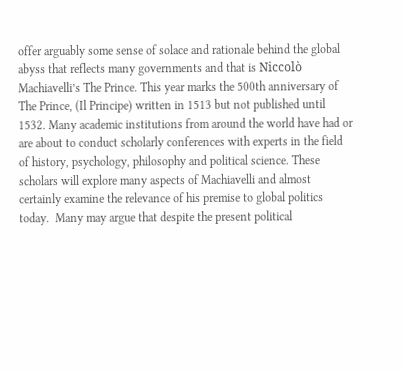offer arguably some sense of solace and rationale behind the global abyss that reflects many governments and that is Niccolò Machiavelli’s The Prince. This year marks the 500th anniversary of The Prince, (Il Principe) written in 1513 but not published until 1532. Many academic institutions from around the world have had or are about to conduct scholarly conferences with experts in the field of history, psychology, philosophy and political science. These scholars will explore many aspects of Machiavelli and almost certainly examine the relevance of his premise to global politics today.  Many may argue that despite the present political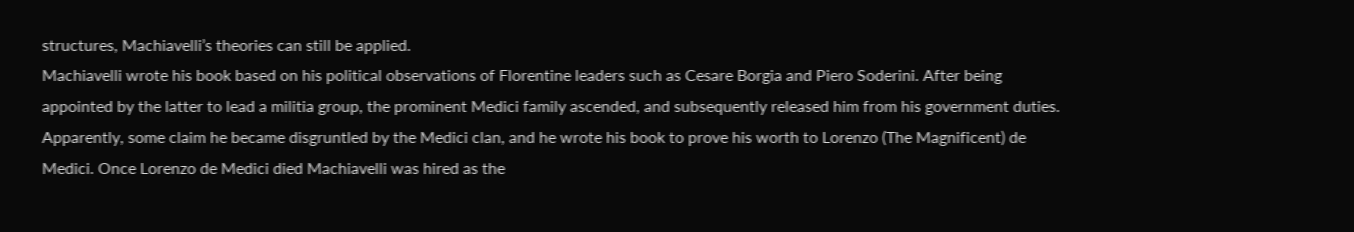structures, Machiavelli’s theories can still be applied.
Machiavelli wrote his book based on his political observations of Florentine leaders such as Cesare Borgia and Piero Soderini. After being appointed by the latter to lead a militia group, the prominent Medici family ascended, and subsequently released him from his government duties.  Apparently, some claim he became disgruntled by the Medici clan, and he wrote his book to prove his worth to Lorenzo (The Magnificent) de Medici. Once Lorenzo de Medici died Machiavelli was hired as the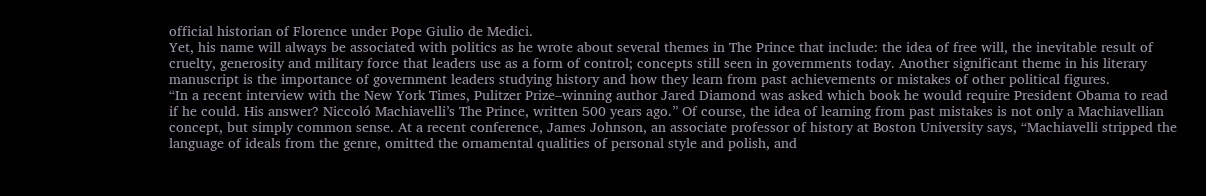official historian of Florence under Pope Giulio de Medici.
Yet, his name will always be associated with politics as he wrote about several themes in The Prince that include: the idea of free will, the inevitable result of cruelty, generosity and military force that leaders use as a form of control; concepts still seen in governments today. Another significant theme in his literary manuscript is the importance of government leaders studying history and how they learn from past achievements or mistakes of other political figures.
“In a recent interview with the New York Times, Pulitzer Prize–winning author Jared Diamond was asked which book he would require President Obama to read if he could. His answer? Niccoló Machiavelli’s The Prince, written 500 years ago.” Of course, the idea of learning from past mistakes is not only a Machiavellian concept, but simply common sense. At a recent conference, James Johnson, an associate professor of history at Boston University says, “Machiavelli stripped the language of ideals from the genre, omitted the ornamental qualities of personal style and polish, and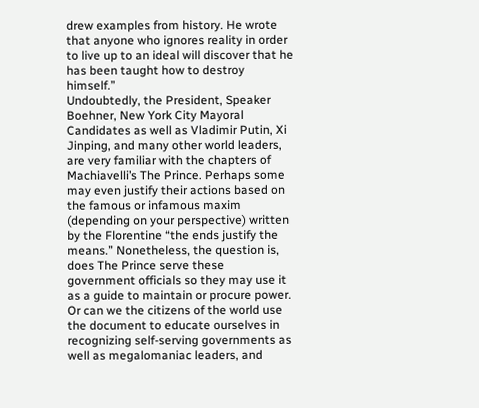drew examples from history. He wrote that anyone who ignores reality in order to live up to an ideal will discover that he has been taught how to destroy himself.”
Undoubtedly, the President, Speaker Boehner, New York City Mayoral Candidates as well as Vladimir Putin, Xi Jinping, and many other world leaders, are very familiar with the chapters of Machiavelli’s The Prince. Perhaps some may even justify their actions based on the famous or infamous maxim (depending on your perspective) written by the Florentine “the ends justify the means.” Nonetheless, the question is, does The Prince serve these government officials so they may use it as a guide to maintain or procure power. Or can we the citizens of the world use the document to educate ourselves in recognizing self-serving governments as well as megalomaniac leaders, and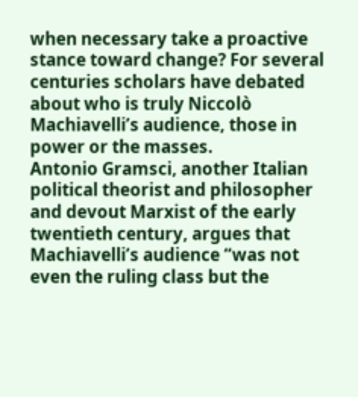when necessary take a proactive stance toward change? For several centuries scholars have debated about who is truly Niccolò Machiavelli’s audience, those in power or the masses.
Antonio Gramsci, another Italian political theorist and philosopher and devout Marxist of the early twentieth century, argues that Machiavelli’s audience “was not even the ruling class but the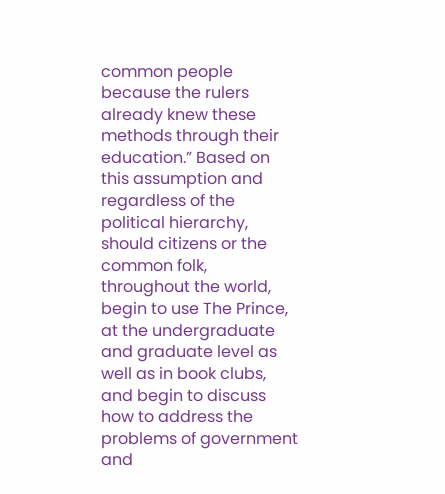common people because the rulers already knew these methods through their education.” Based on this assumption and regardless of the political hierarchy, should citizens or the common folk, throughout the world, begin to use The Prince, at the undergraduate and graduate level as well as in book clubs, and begin to discuss how to address the problems of government and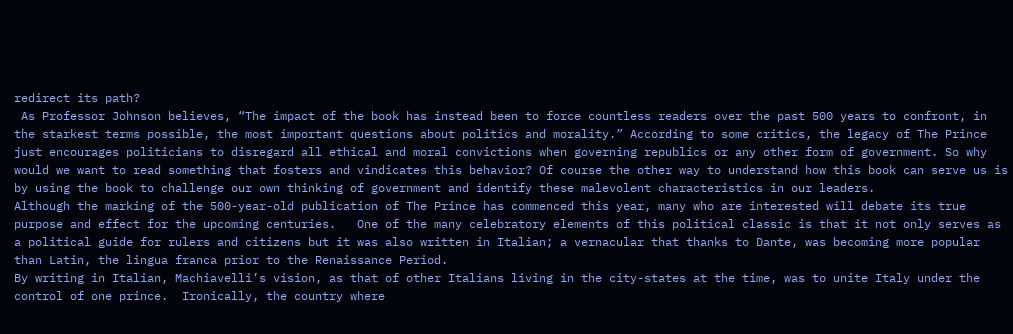redirect its path?
 As Professor Johnson believes, “The impact of the book has instead been to force countless readers over the past 500 years to confront, in the starkest terms possible, the most important questions about politics and morality.” According to some critics, the legacy of The Prince just encourages politicians to disregard all ethical and moral convictions when governing republics or any other form of government. So why would we want to read something that fosters and vindicates this behavior? Of course the other way to understand how this book can serve us is by using the book to challenge our own thinking of government and identify these malevolent characteristics in our leaders.
Although the marking of the 500-year-old publication of The Prince has commenced this year, many who are interested will debate its true purpose and effect for the upcoming centuries.   One of the many celebratory elements of this political classic is that it not only serves as a political guide for rulers and citizens but it was also written in Italian; a vernacular that thanks to Dante, was becoming more popular than Latin, the lingua franca prior to the Renaissance Period.
By writing in Italian, Machiavelli’s vision, as that of other Italians living in the city-states at the time, was to unite Italy under the control of one prince.  Ironically, the country where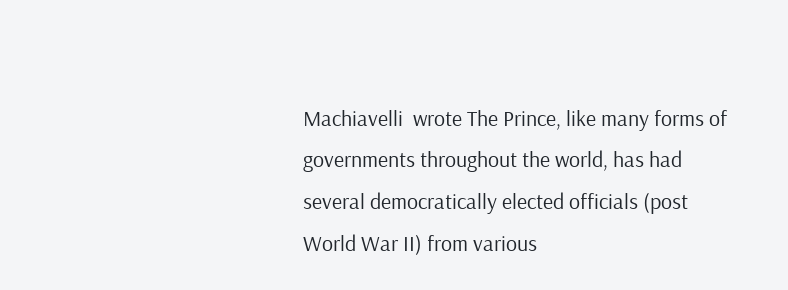Machiavelli  wrote The Prince, like many forms of governments throughout the world, has had several democratically elected officials (post World War II) from various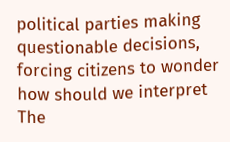political parties making questionable decisions, forcing citizens to wonder how should we interpret The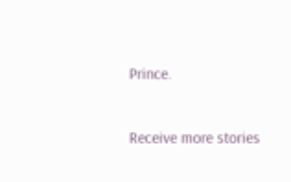Prince.

Receive more stories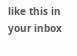like this in your inbox